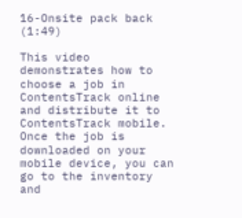16-Onsite pack back (1:49)

This video demonstrates how to choose a job in ContentsTrack online and distribute it to ContentsTrack mobile. Once the job is downloaded on your mobile device, you can go to the inventory and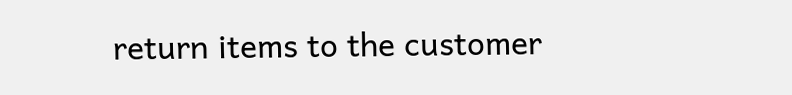return items to the customer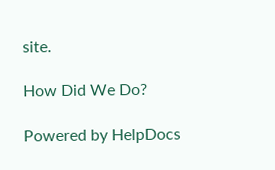site.

How Did We Do?

Powered by HelpDocs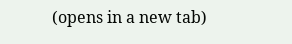(opens in a new tab)